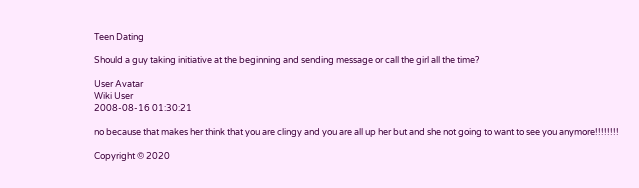Teen Dating

Should a guy taking initiative at the beginning and sending message or call the girl all the time?

User Avatar
Wiki User
2008-08-16 01:30:21

no because that makes her think that you are clingy and you are all up her but and she not going to want to see you anymore!!!!!!!!

Copyright © 2020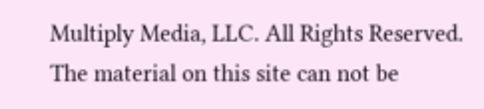Multiply Media, LLC. All Rights Reserved. The material on this site can not be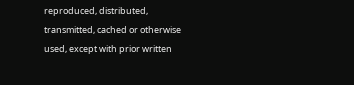reproduced, distributed, transmitted, cached or otherwise used, except with prior written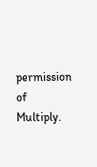permission of Multiply.